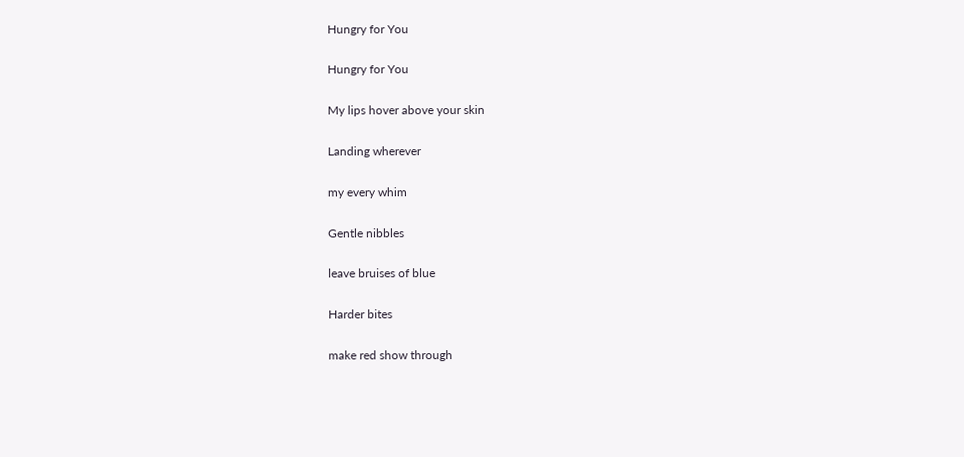Hungry for You

Hungry for You

My lips hover above your skin

Landing wherever

my every whim

Gentle nibbles

leave bruises of blue

Harder bites

make red show through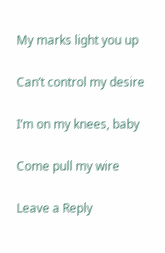My marks light you up

Can’t control my desire

I’m on my knees, baby

Come pull my wire

Leave a Reply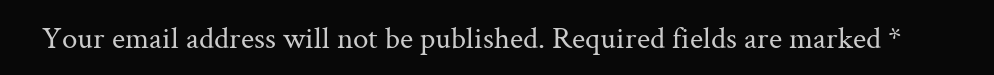Your email address will not be published. Required fields are marked *